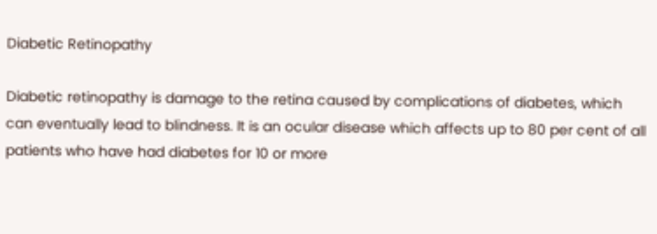Diabetic Retinopathy

Diabetic retinopathy is damage to the retina caused by complications of diabetes, which can eventually lead to blindness. It is an ocular disease which affects up to 80 per cent of all patients who have had diabetes for 10 or more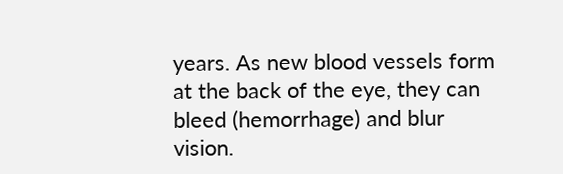years. As new blood vessels form at the back of the eye, they can bleed (hemorrhage) and blur vision.